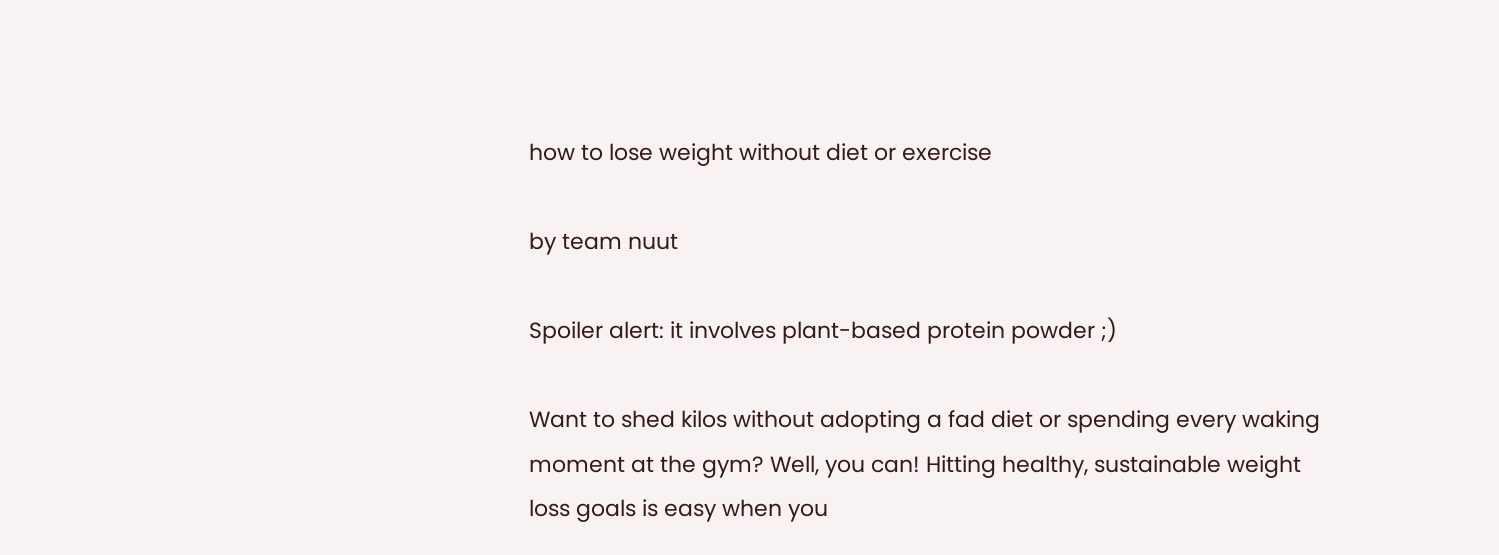how to lose weight without diet or exercise

by team nuut

Spoiler alert: it involves plant-based protein powder ;)

Want to shed kilos without adopting a fad diet or spending every waking moment at the gym? Well, you can! Hitting healthy, sustainable weight loss goals is easy when you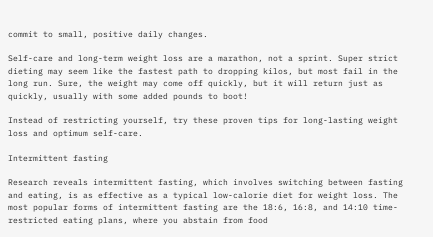commit to small, positive daily changes.

Self-care and long-term weight loss are a marathon, not a sprint. Super strict dieting may seem like the fastest path to dropping kilos, but most fail in the long run. Sure, the weight may come off quickly, but it will return just as quickly, usually with some added pounds to boot!

Instead of restricting yourself, try these proven tips for long-lasting weight loss and optimum self-care.

Intermittent fasting

Research reveals intermittent fasting, which involves switching between fasting and eating, is as effective as a typical low-calorie diet for weight loss. The most popular forms of intermittent fasting are the 18:6, 16:8, and 14:10 time-restricted eating plans, where you abstain from food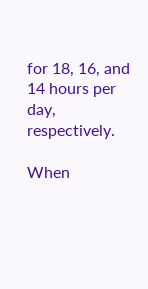for 18, 16, and 14 hours per day, respectively.

When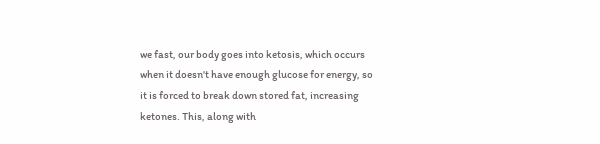we fast, our body goes into ketosis, which occurs when it doesn't have enough glucose for energy, so it is forced to break down stored fat, increasing ketones. This, along with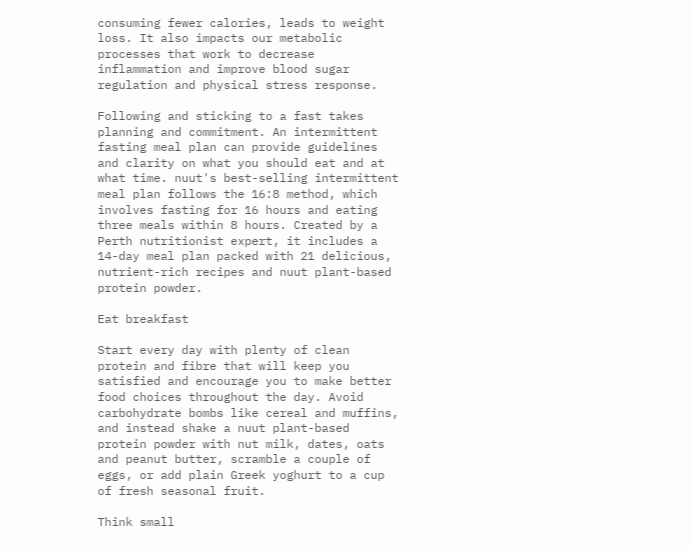consuming fewer calories, leads to weight loss. It also impacts our metabolic processes that work to decrease inflammation and improve blood sugar regulation and physical stress response.

Following and sticking to a fast takes planning and commitment. An intermittent fasting meal plan can provide guidelines and clarity on what you should eat and at what time. nuut's best-selling intermittent meal plan follows the 16:8 method, which involves fasting for 16 hours and eating three meals within 8 hours. Created by a Perth nutritionist expert, it includes a 14-day meal plan packed with 21 delicious, nutrient-rich recipes and nuut plant-based protein powder.

Eat breakfast

Start every day with plenty of clean protein and fibre that will keep you satisfied and encourage you to make better food choices throughout the day. Avoid carbohydrate bombs like cereal and muffins, and instead shake a nuut plant-based protein powder with nut milk, dates, oats and peanut butter, scramble a couple of eggs, or add plain Greek yoghurt to a cup of fresh seasonal fruit.

Think small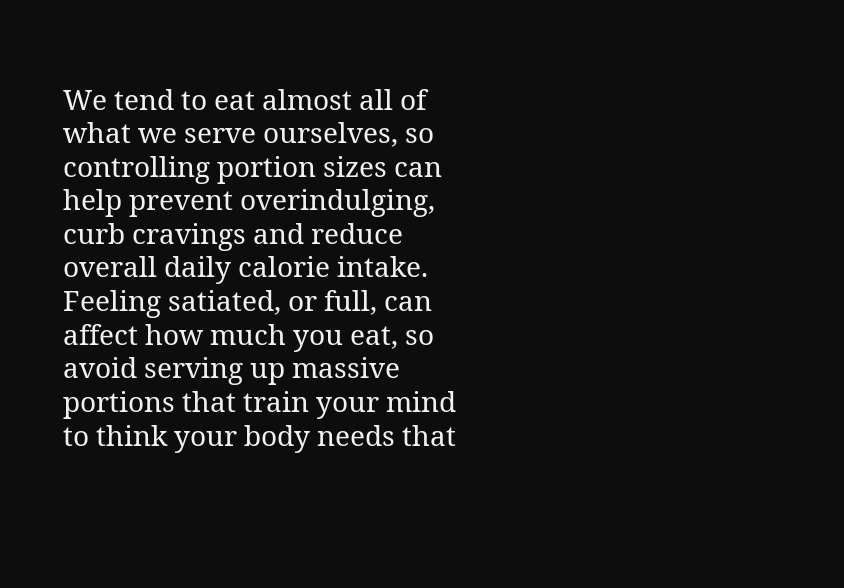We tend to eat almost all of what we serve ourselves, so controlling portion sizes can help prevent overindulging, curb cravings and reduce overall daily calorie intake. Feeling satiated, or full, can affect how much you eat, so avoid serving up massive portions that train your mind to think your body needs that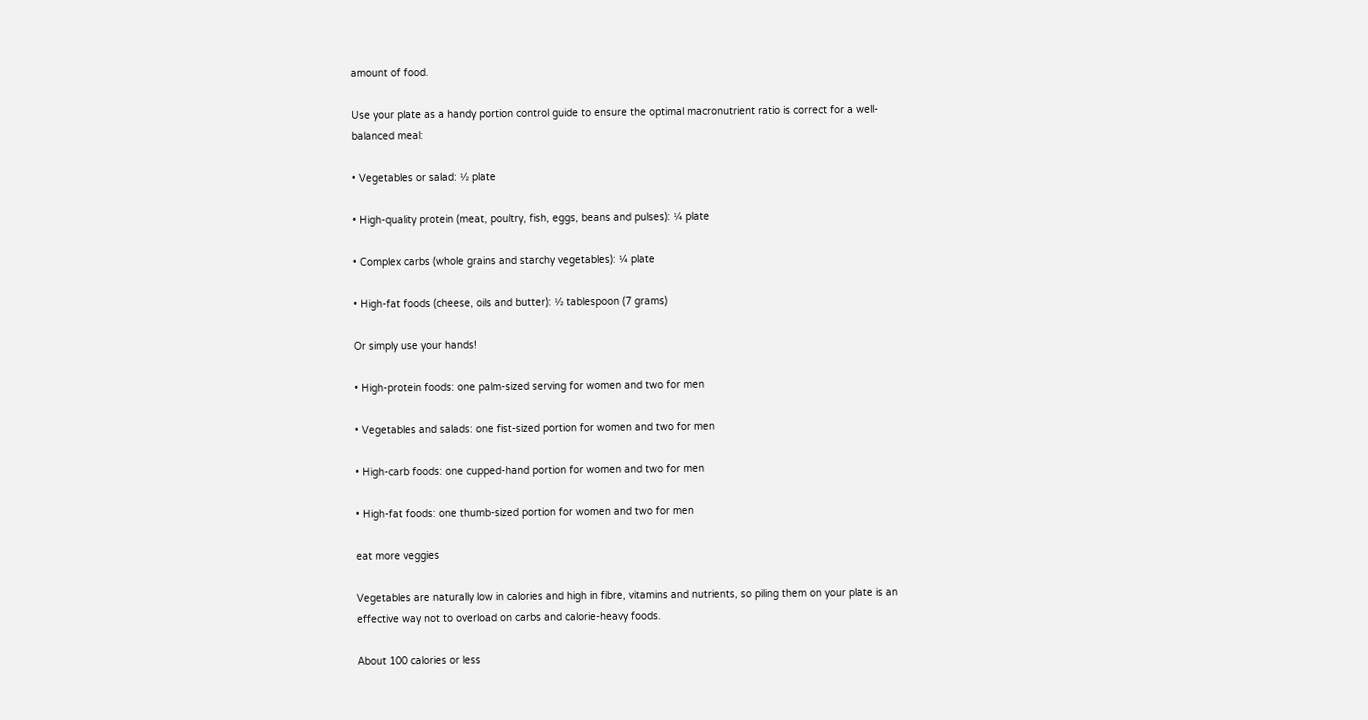amount of food.

Use your plate as a handy portion control guide to ensure the optimal macronutrient ratio is correct for a well-balanced meal:

• Vegetables or salad: ½ plate

• High-quality protein (meat, poultry, fish, eggs, beans and pulses): ¼ plate

• Complex carbs (whole grains and starchy vegetables): ¼ plate

• High-fat foods (cheese, oils and butter): ½ tablespoon (7 grams)

Or simply use your hands!

• High-protein foods: one palm-sized serving for women and two for men

• Vegetables and salads: one fist-sized portion for women and two for men

• High-carb foods: one cupped-hand portion for women and two for men

• High-fat foods: one thumb-sized portion for women and two for men

eat more veggies

Vegetables are naturally low in calories and high in fibre, vitamins and nutrients, so piling them on your plate is an effective way not to overload on carbs and calorie-heavy foods.

About 100 calories or less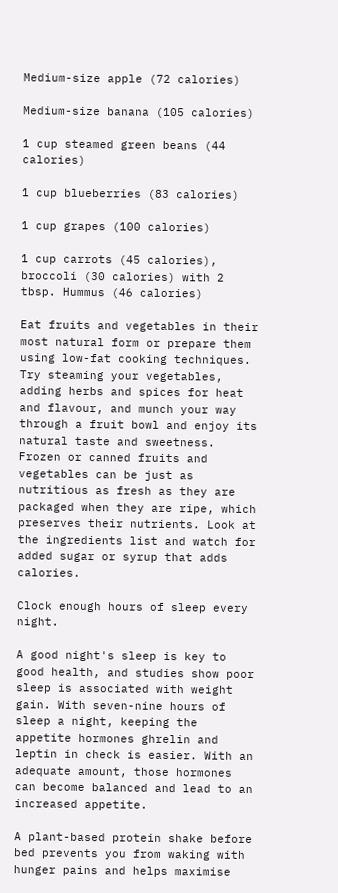Medium-size apple (72 calories)

Medium-size banana (105 calories)

1 cup steamed green beans (44 calories)

1 cup blueberries (83 calories)

1 cup grapes (100 calories)

1 cup carrots (45 calories), broccoli (30 calories) with 2 tbsp. Hummus (46 calories)

Eat fruits and vegetables in their most natural form or prepare them using low-fat cooking techniques. Try steaming your vegetables, adding herbs and spices for heat and flavour, and munch your way through a fruit bowl and enjoy its natural taste and sweetness. Frozen or canned fruits and vegetables can be just as nutritious as fresh as they are packaged when they are ripe, which preserves their nutrients. Look at the ingredients list and watch for added sugar or syrup that adds calories.

Clock enough hours of sleep every night.

A good night's sleep is key to good health, and studies show poor sleep is associated with weight gain. With seven-nine hours of sleep a night, keeping the appetite hormones ghrelin and leptin in check is easier. With an adequate amount, those hormones can become balanced and lead to an increased appetite.

A plant-based protein shake before bed prevents you from waking with hunger pains and helps maximise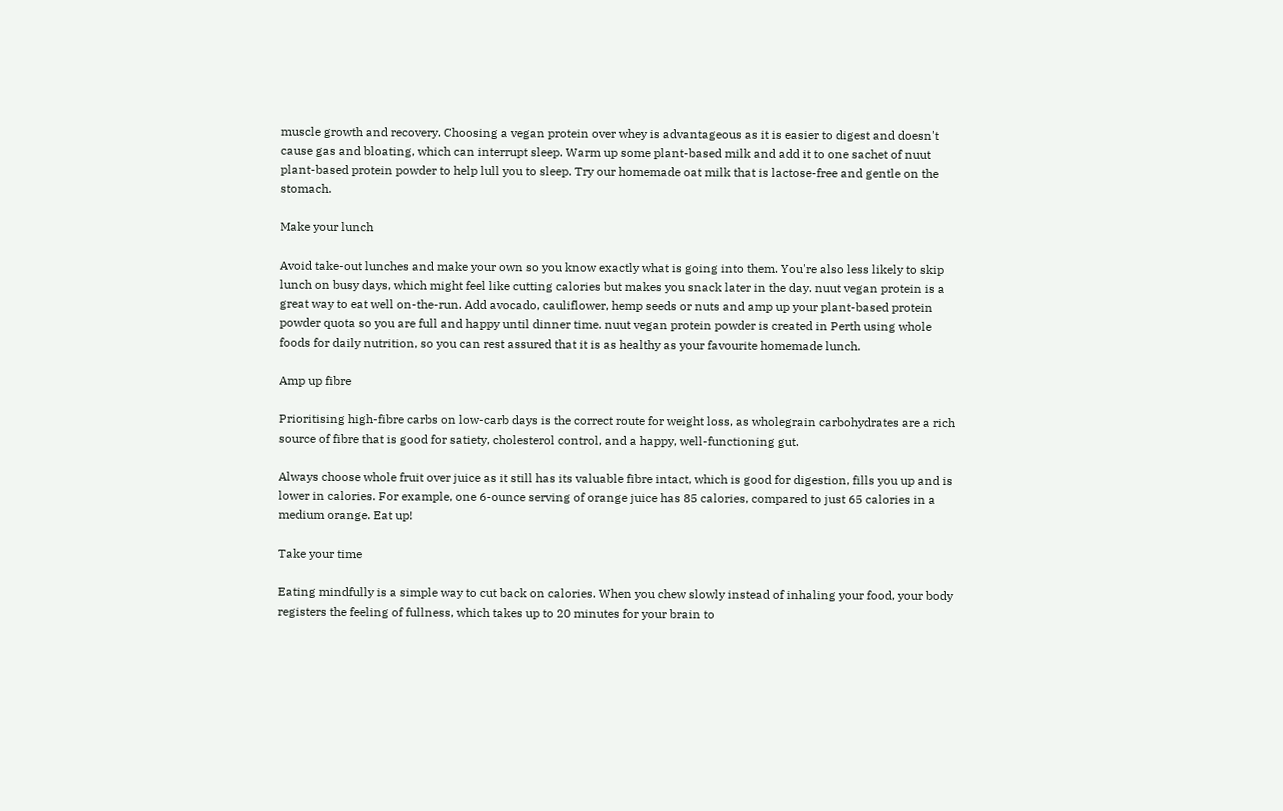muscle growth and recovery. Choosing a vegan protein over whey is advantageous as it is easier to digest and doesn't cause gas and bloating, which can interrupt sleep. Warm up some plant-based milk and add it to one sachet of nuut plant-based protein powder to help lull you to sleep. Try our homemade oat milk that is lactose-free and gentle on the stomach.

Make your lunch

Avoid take-out lunches and make your own so you know exactly what is going into them. You're also less likely to skip lunch on busy days, which might feel like cutting calories but makes you snack later in the day. nuut vegan protein is a great way to eat well on-the-run. Add avocado, cauliflower, hemp seeds or nuts and amp up your plant-based protein powder quota so you are full and happy until dinner time. nuut vegan protein powder is created in Perth using whole foods for daily nutrition, so you can rest assured that it is as healthy as your favourite homemade lunch.

Amp up fibre

Prioritising high-fibre carbs on low-carb days is the correct route for weight loss, as wholegrain carbohydrates are a rich source of fibre that is good for satiety, cholesterol control, and a happy, well-functioning gut.

Always choose whole fruit over juice as it still has its valuable fibre intact, which is good for digestion, fills you up and is lower in calories. For example, one 6-ounce serving of orange juice has 85 calories, compared to just 65 calories in a medium orange. Eat up!

Take your time

Eating mindfully is a simple way to cut back on calories. When you chew slowly instead of inhaling your food, your body registers the feeling of fullness, which takes up to 20 minutes for your brain to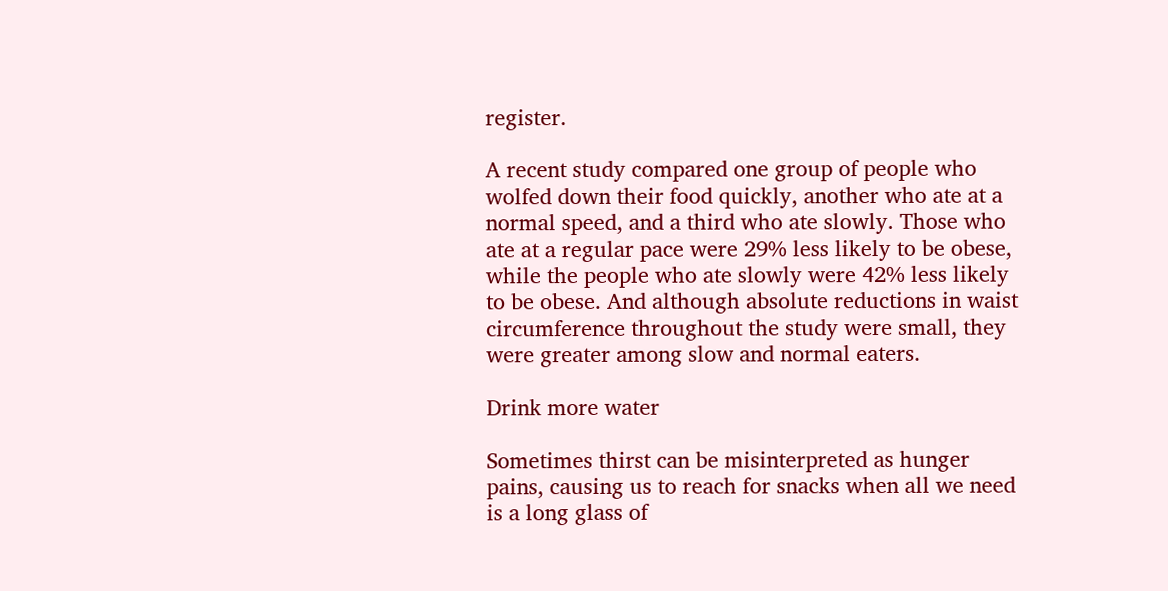register.

A recent study compared one group of people who wolfed down their food quickly, another who ate at a normal speed, and a third who ate slowly. Those who ate at a regular pace were 29% less likely to be obese, while the people who ate slowly were 42% less likely to be obese. And although absolute reductions in waist circumference throughout the study were small, they were greater among slow and normal eaters.

Drink more water

Sometimes thirst can be misinterpreted as hunger pains, causing us to reach for snacks when all we need is a long glass of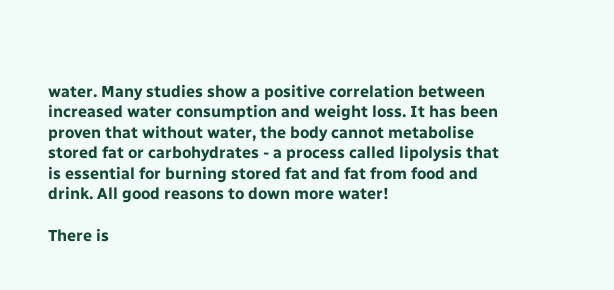water. Many studies show a positive correlation between increased water consumption and weight loss. It has been proven that without water, the body cannot metabolise stored fat or carbohydrates - a process called lipolysis that is essential for burning stored fat and fat from food and drink. All good reasons to down more water!

There is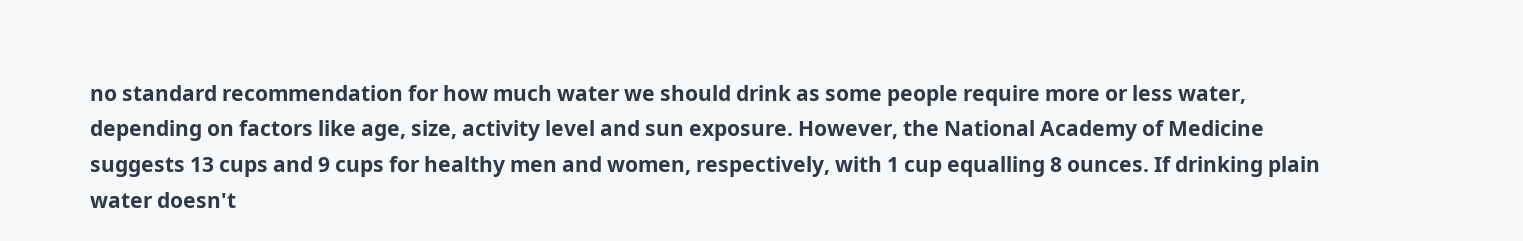no standard recommendation for how much water we should drink as some people require more or less water, depending on factors like age, size, activity level and sun exposure. However, the National Academy of Medicine suggests 13 cups and 9 cups for healthy men and women, respectively, with 1 cup equalling 8 ounces. If drinking plain water doesn't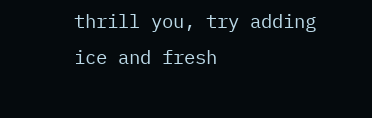thrill you, try adding ice and fresh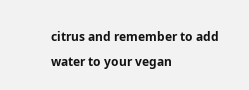citrus and remember to add water to your vegan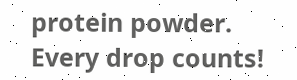protein powder. Every drop counts!